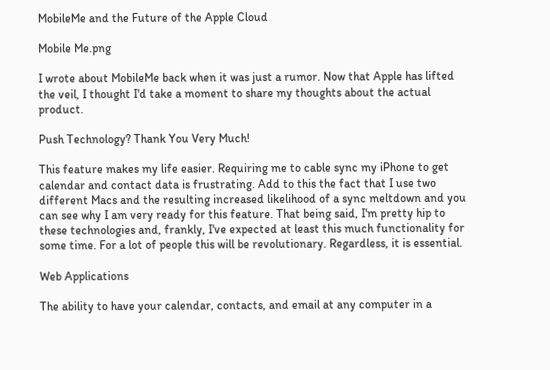MobileMe and the Future of the Apple Cloud

Mobile Me.png

I wrote about MobileMe back when it was just a rumor. Now that Apple has lifted the veil, I thought I'd take a moment to share my thoughts about the actual product.

Push Technology? Thank You Very Much!

This feature makes my life easier. Requiring me to cable sync my iPhone to get calendar and contact data is frustrating. Add to this the fact that I use two different Macs and the resulting increased likelihood of a sync meltdown and you can see why I am very ready for this feature. That being said, I'm pretty hip to these technologies and, frankly, I've expected at least this much functionality for some time. For a lot of people this will be revolutionary. Regardless, it is essential.

Web Applications

The ability to have your calendar, contacts, and email at any computer in a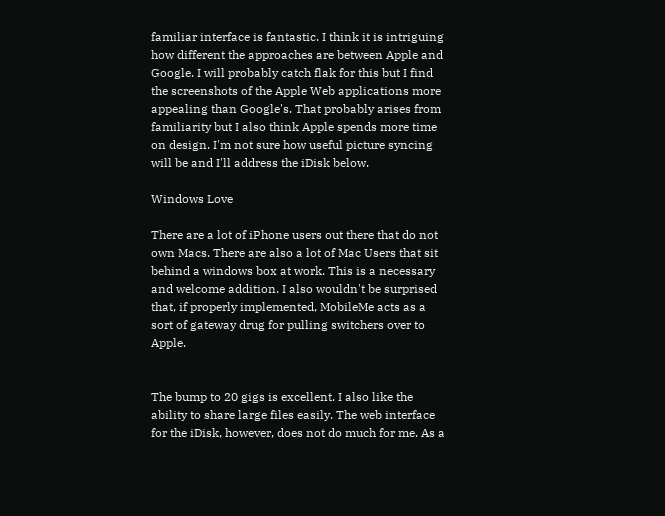familiar interface is fantastic. I think it is intriguing how different the approaches are between Apple and Google. I will probably catch flak for this but I find the screenshots of the Apple Web applications more appealing than Google's. That probably arises from familiarity but I also think Apple spends more time on design. I'm not sure how useful picture syncing will be and I'll address the iDisk below.

Windows Love

There are a lot of iPhone users out there that do not own Macs. There are also a lot of Mac Users that sit behind a windows box at work. This is a necessary and welcome addition. I also wouldn't be surprised that, if properly implemented, MobileMe acts as a sort of gateway drug for pulling switchers over to Apple.


The bump to 20 gigs is excellent. I also like the ability to share large files easily. The web interface for the iDisk, however, does not do much for me. As a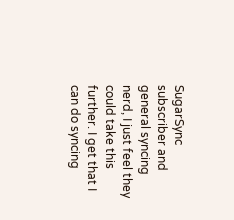SugarSync subscriber and general syncing nerd, I just feel they could take this further. I get that I can do syncing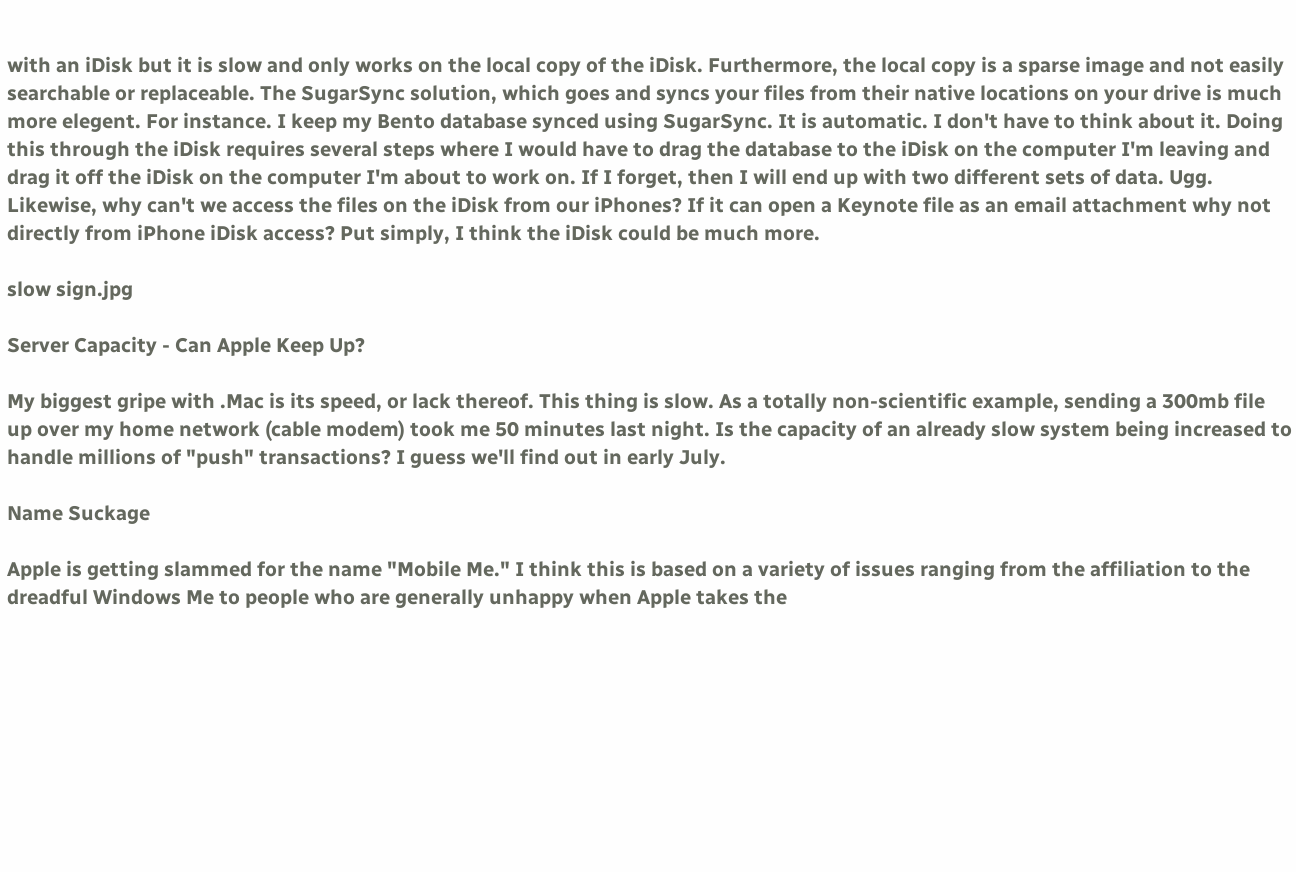with an iDisk but it is slow and only works on the local copy of the iDisk. Furthermore, the local copy is a sparse image and not easily searchable or replaceable. The SugarSync solution, which goes and syncs your files from their native locations on your drive is much more elegent. For instance. I keep my Bento database synced using SugarSync. It is automatic. I don't have to think about it. Doing this through the iDisk requires several steps where I would have to drag the database to the iDisk on the computer I'm leaving and drag it off the iDisk on the computer I'm about to work on. If I forget, then I will end up with two different sets of data. Ugg. Likewise, why can't we access the files on the iDisk from our iPhones? If it can open a Keynote file as an email attachment why not directly from iPhone iDisk access? Put simply, I think the iDisk could be much more.

slow sign.jpg

Server Capacity - Can Apple Keep Up?

My biggest gripe with .Mac is its speed, or lack thereof. This thing is slow. As a totally non-scientific example, sending a 300mb file up over my home network (cable modem) took me 50 minutes last night. Is the capacity of an already slow system being increased to handle millions of "push" transactions? I guess we'll find out in early July.

Name Suckage

Apple is getting slammed for the name "Mobile Me." I think this is based on a variety of issues ranging from the affiliation to the dreadful Windows Me to people who are generally unhappy when Apple takes the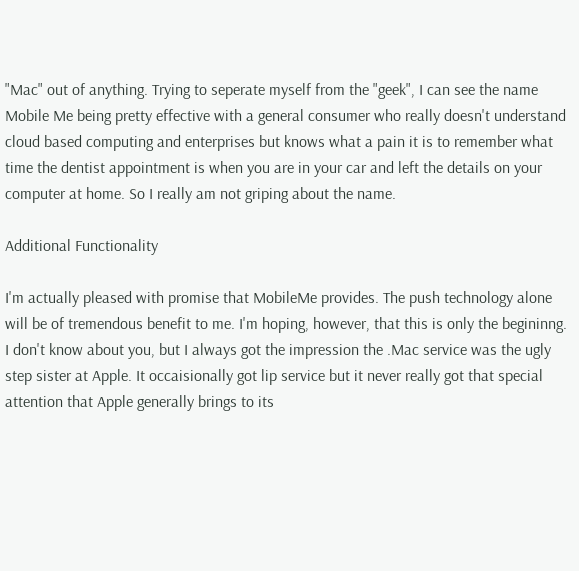"Mac" out of anything. Trying to seperate myself from the "geek", I can see the name Mobile Me being pretty effective with a general consumer who really doesn't understand cloud based computing and enterprises but knows what a pain it is to remember what time the dentist appointment is when you are in your car and left the details on your computer at home. So I really am not griping about the name.

Additional Functionality

I'm actually pleased with promise that MobileMe provides. The push technology alone will be of tremendous benefit to me. I'm hoping, however, that this is only the begininng. I don't know about you, but I always got the impression the .Mac service was the ugly step sister at Apple. It occaisionally got lip service but it never really got that special attention that Apple generally brings to its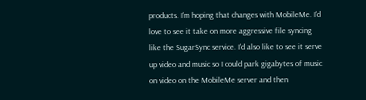products. I'm hoping that changes with MobileMe. I'd love to see it take on more aggressive file syncing like the SugarSync service. I'd also like to see it serve up video and music so I could park gigabytes of music on video on the MobileMe server and then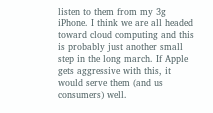listen to them from my 3g iPhone. I think we are all headed toward cloud computing and this is probably just another small step in the long march. If Apple gets aggressive with this, it would serve them (and us consumers) well.